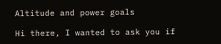Altitude and power goals

Hi there, I wanted to ask you if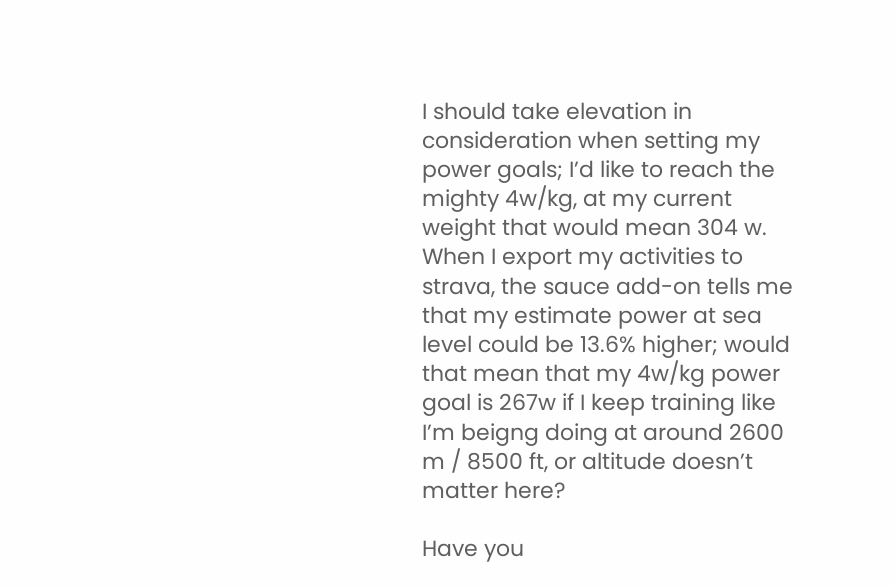I should take elevation in consideration when setting my power goals; I’d like to reach the mighty 4w/kg, at my current weight that would mean 304 w. When I export my activities to strava, the sauce add-on tells me that my estimate power at sea level could be 13.6% higher; would that mean that my 4w/kg power goal is 267w if I keep training like I’m beigng doing at around 2600 m / 8500 ft, or altitude doesn’t matter here?

Have you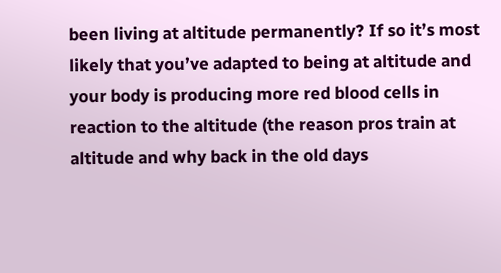been living at altitude permanently? If so it’s most likely that you’ve adapted to being at altitude and your body is producing more red blood cells in reaction to the altitude (the reason pros train at altitude and why back in the old days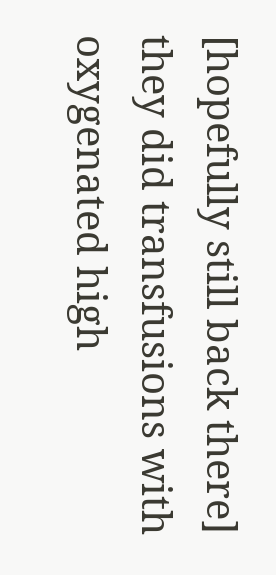[hopefully still back there] they did transfusions with oxygenated high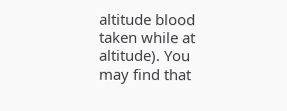altitude blood taken while at altitude). You may find that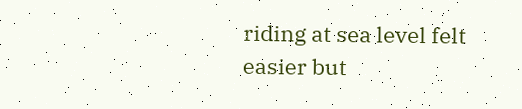riding at sea level felt easier but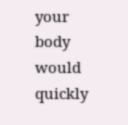your body would quickly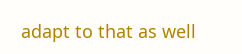adapt to that as well